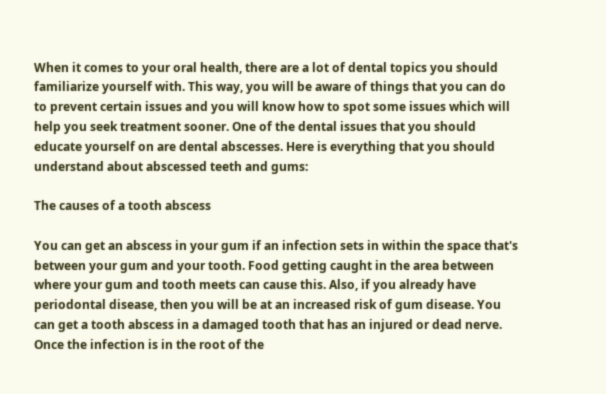When it comes to your oral health, there are a lot of dental topics you should familiarize yourself with. This way, you will be aware of things that you can do to prevent certain issues and you will know how to spot some issues which will help you seek treatment sooner. One of the dental issues that you should educate yourself on are dental abscesses. Here is everything that you should understand about abscessed teeth and gums:

The causes of a tooth abscess

You can get an abscess in your gum if an infection sets in within the space that's between your gum and your tooth. Food getting caught in the area between where your gum and tooth meets can cause this. Also, if you already have periodontal disease, then you will be at an increased risk of gum disease. You can get a tooth abscess in a damaged tooth that has an injured or dead nerve. Once the infection is in the root of the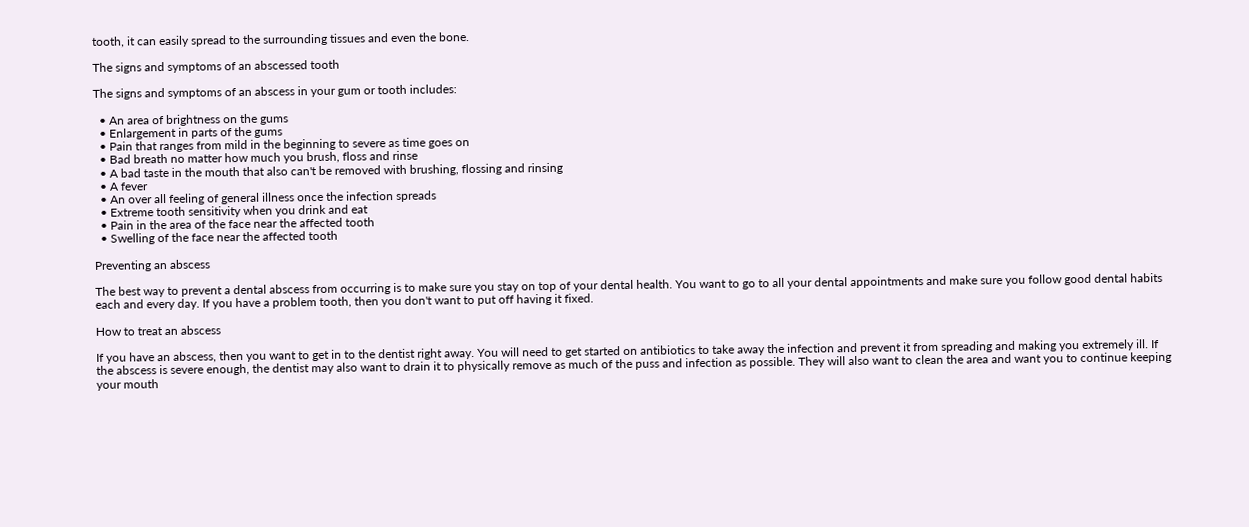tooth, it can easily spread to the surrounding tissues and even the bone.

The signs and symptoms of an abscessed tooth

The signs and symptoms of an abscess in your gum or tooth includes:

  • An area of brightness on the gums
  • Enlargement in parts of the gums
  • Pain that ranges from mild in the beginning to severe as time goes on
  • Bad breath no matter how much you brush, floss and rinse
  • A bad taste in the mouth that also can't be removed with brushing, flossing and rinsing
  • A fever
  • An over all feeling of general illness once the infection spreads
  • Extreme tooth sensitivity when you drink and eat
  • Pain in the area of the face near the affected tooth
  • Swelling of the face near the affected tooth

Preventing an abscess

The best way to prevent a dental abscess from occurring is to make sure you stay on top of your dental health. You want to go to all your dental appointments and make sure you follow good dental habits each and every day. If you have a problem tooth, then you don't want to put off having it fixed.

How to treat an abscess

If you have an abscess, then you want to get in to the dentist right away. You will need to get started on antibiotics to take away the infection and prevent it from spreading and making you extremely ill. If the abscess is severe enough, the dentist may also want to drain it to physically remove as much of the puss and infection as possible. They will also want to clean the area and want you to continue keeping your mouth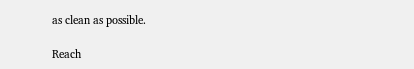as clean as possible.

Reach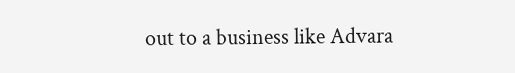out to a business like Advara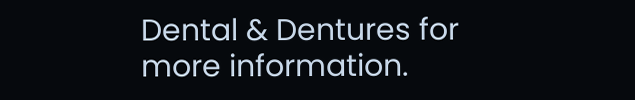Dental & Dentures for more information.